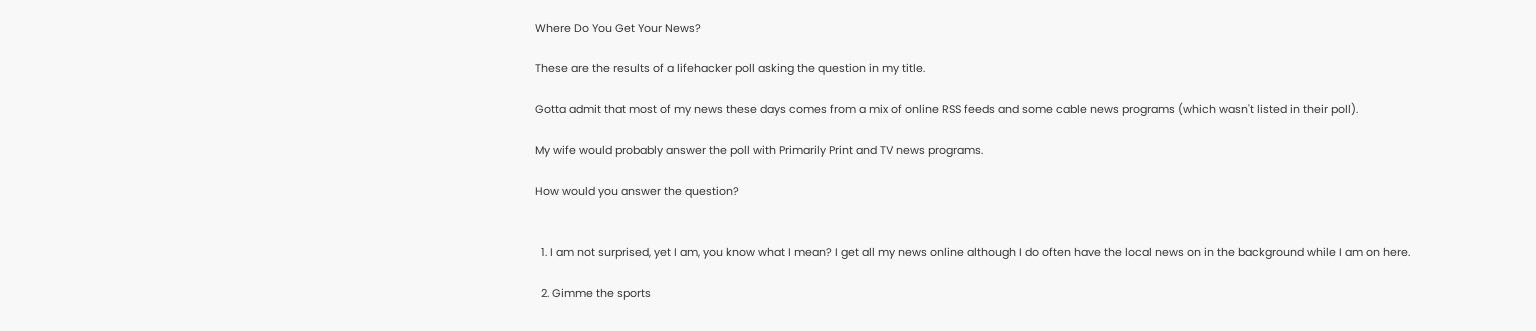Where Do You Get Your News?

These are the results of a lifehacker poll asking the question in my title.

Gotta admit that most of my news these days comes from a mix of online RSS feeds and some cable news programs (which wasn't listed in their poll).

My wife would probably answer the poll with Primarily Print and TV news programs.

How would you answer the question?


  1. I am not surprised, yet I am, you know what I mean? I get all my news online although I do often have the local news on in the background while I am on here.

  2. Gimme the sports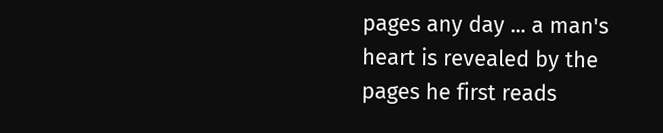pages any day ... a man's heart is revealed by the pages he first reads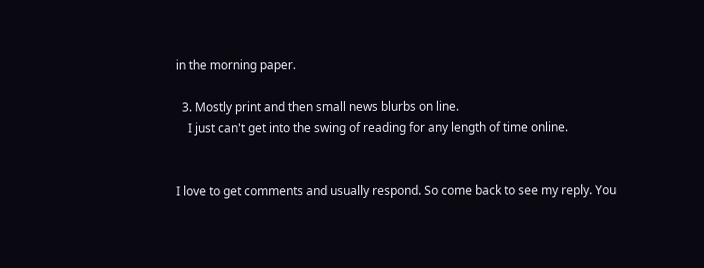in the morning paper.

  3. Mostly print and then small news blurbs on line.
    I just can't get into the swing of reading for any length of time online.


I love to get comments and usually respond. So come back to see my reply. You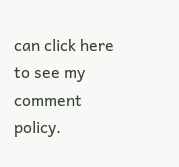can click here to see my comment policy.